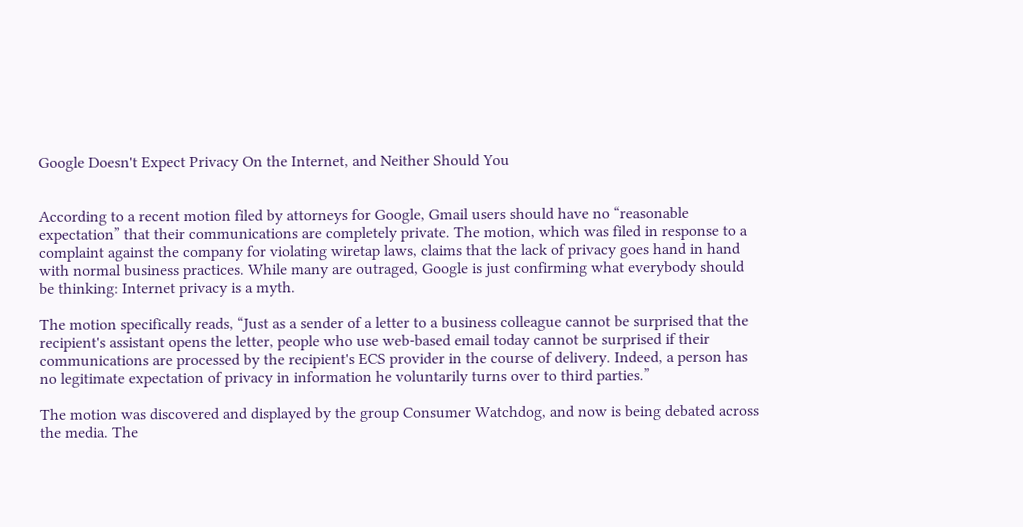Google Doesn't Expect Privacy On the Internet, and Neither Should You


According to a recent motion filed by attorneys for Google, Gmail users should have no “reasonable expectation” that their communications are completely private. The motion, which was filed in response to a complaint against the company for violating wiretap laws, claims that the lack of privacy goes hand in hand with normal business practices. While many are outraged, Google is just confirming what everybody should be thinking: Internet privacy is a myth.

The motion specifically reads, “Just as a sender of a letter to a business colleague cannot be surprised that the recipient's assistant opens the letter, people who use web-based email today cannot be surprised if their communications are processed by the recipient's ECS provider in the course of delivery. Indeed, a person has no legitimate expectation of privacy in information he voluntarily turns over to third parties.”

The motion was discovered and displayed by the group Consumer Watchdog, and now is being debated across the media. The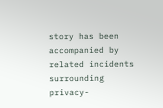story has been accompanied by related incidents surrounding privacy-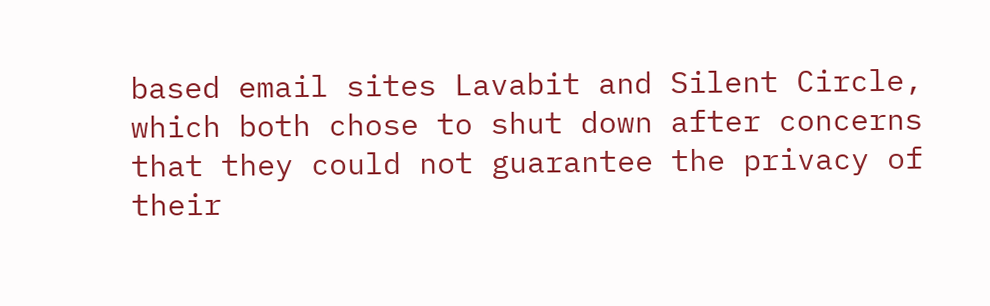based email sites Lavabit and Silent Circle, which both chose to shut down after concerns that they could not guarantee the privacy of their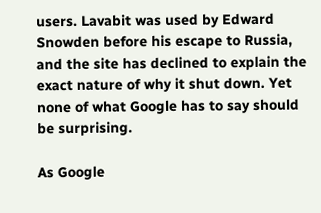users. Lavabit was used by Edward Snowden before his escape to Russia, and the site has declined to explain the exact nature of why it shut down. Yet none of what Google has to say should be surprising.

As Google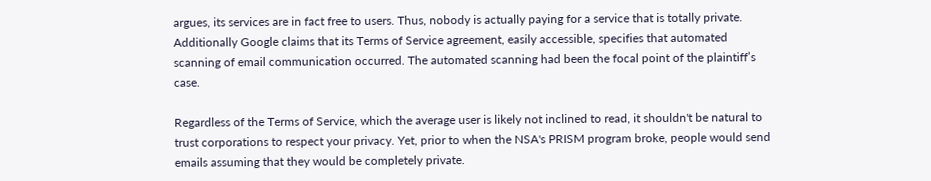argues, its services are in fact free to users. Thus, nobody is actually paying for a service that is totally private. Additionally Google claims that its Terms of Service agreement, easily accessible, specifies that automated scanning of email communication occurred. The automated scanning had been the focal point of the plaintiff’s case.

Regardless of the Terms of Service, which the average user is likely not inclined to read, it shouldn't be natural to trust corporations to respect your privacy. Yet, prior to when the NSA's PRISM program broke, people would send emails assuming that they would be completely private.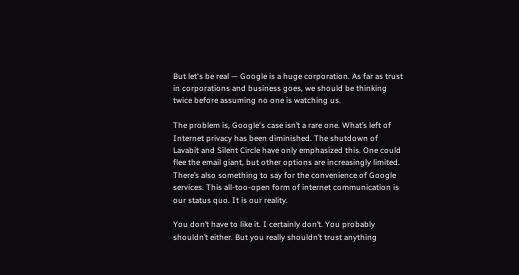But let's be real — Google is a huge corporation. As far as trust in corporations and business goes, we should be thinking twice before assuming no one is watching us.

The problem is, Google's case isn’t a rare one. What’s left of Internet privacy has been diminished. The shutdown of Lavabit and Silent Circle have only emphasized this. One could flee the email giant, but other options are increasingly limited. There’s also something to say for the convenience of Google services. This all-too-open form of internet communication is our status quo. It is our reality.

You don’t have to like it. I certainly don’t. You probably shouldn’t either. But you really shouldn’t trust anything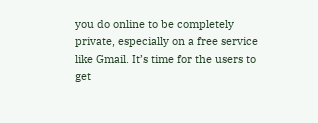you do online to be completely private, especially on a free service like Gmail. It’s time for the users to get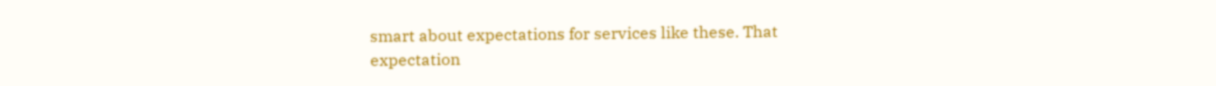smart about expectations for services like these. That expectation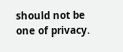should not be one of privacy.